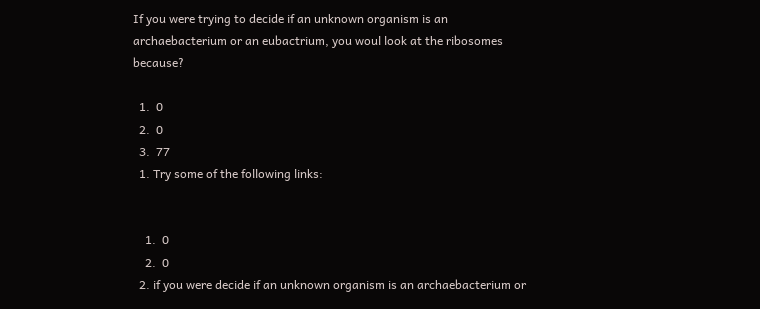If you were trying to decide if an unknown organism is an archaebacterium or an eubactrium, you woul look at the ribosomes because?

  1.  0
  2.  0
  3.  77
  1. Try some of the following links:


    1.  0
    2.  0
  2. if you were decide if an unknown organism is an archaebacterium or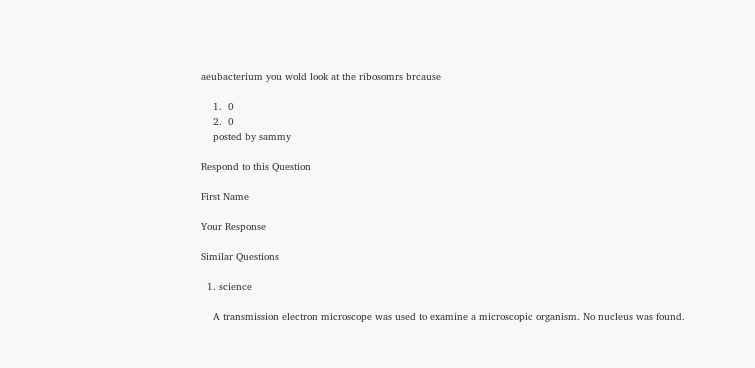aeubacterium you wold look at the ribosomrs brcause

    1.  0
    2.  0
    posted by sammy

Respond to this Question

First Name

Your Response

Similar Questions

  1. science

    A transmission electron microscope was used to examine a microscopic organism. No nucleus was found.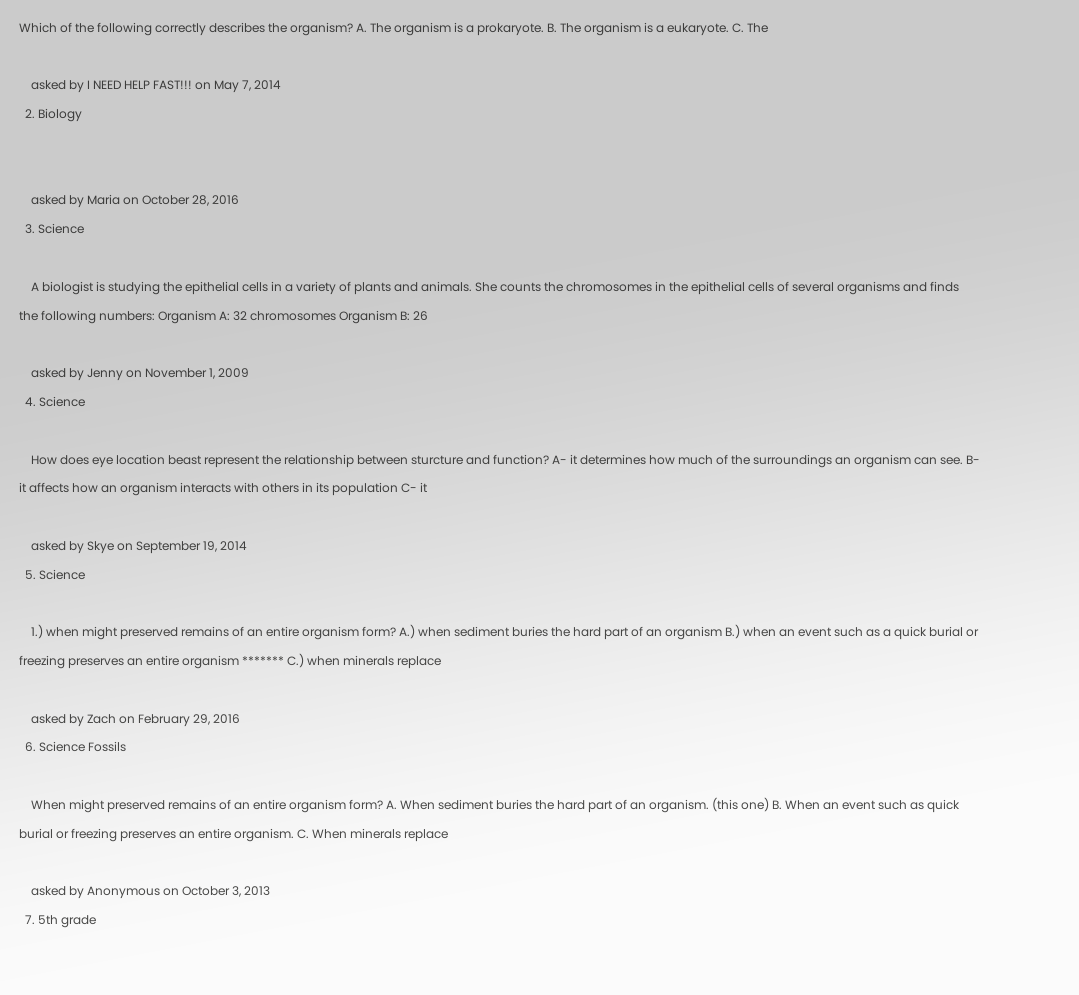Which of the following correctly describes the organism? A. The organism is a prokaryote. B. The organism is a eukaryote. C. The

    asked by I NEED HELP FAST!!! on May 7, 2014
  2. Biology


    asked by Maria on October 28, 2016
  3. Science

    A biologist is studying the epithelial cells in a variety of plants and animals. She counts the chromosomes in the epithelial cells of several organisms and finds the following numbers: Organism A: 32 chromosomes Organism B: 26

    asked by Jenny on November 1, 2009
  4. Science

    How does eye location beast represent the relationship between sturcture and function? A- it determines how much of the surroundings an organism can see. B- it affects how an organism interacts with others in its population C- it

    asked by Skye on September 19, 2014
  5. Science

    1.) when might preserved remains of an entire organism form? A.) when sediment buries the hard part of an organism B.) when an event such as a quick burial or freezing preserves an entire organism ******* C.) when minerals replace

    asked by Zach on February 29, 2016
  6. Science Fossils

    When might preserved remains of an entire organism form? A. When sediment buries the hard part of an organism. (this one) B. When an event such as quick burial or freezing preserves an entire organism. C. When minerals replace

    asked by Anonymous on October 3, 2013
  7. 5th grade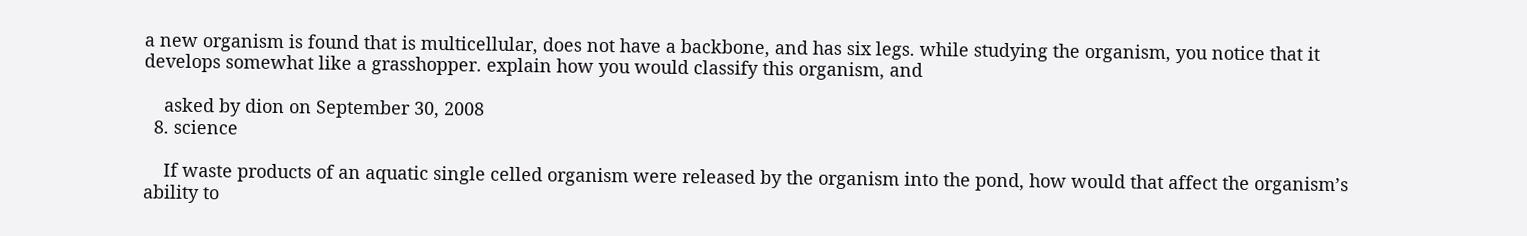a new organism is found that is multicellular, does not have a backbone, and has six legs. while studying the organism, you notice that it develops somewhat like a grasshopper. explain how you would classify this organism, and

    asked by dion on September 30, 2008
  8. science

    If waste products of an aquatic single celled organism were released by the organism into the pond, how would that affect the organism’s ability to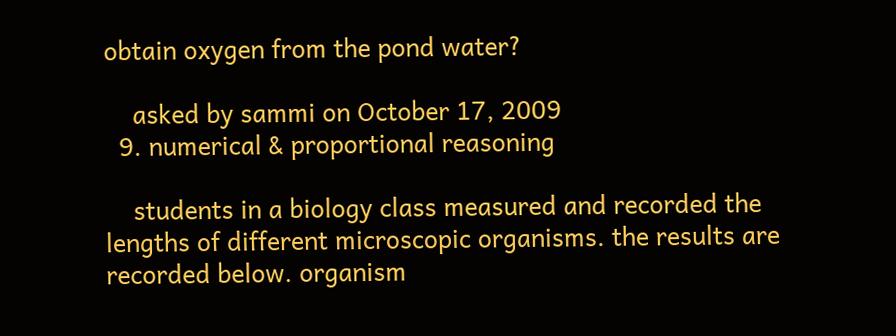obtain oxygen from the pond water?

    asked by sammi on October 17, 2009
  9. numerical & proportional reasoning

    students in a biology class measured and recorded the lengths of different microscopic organisms. the results are recorded below. organism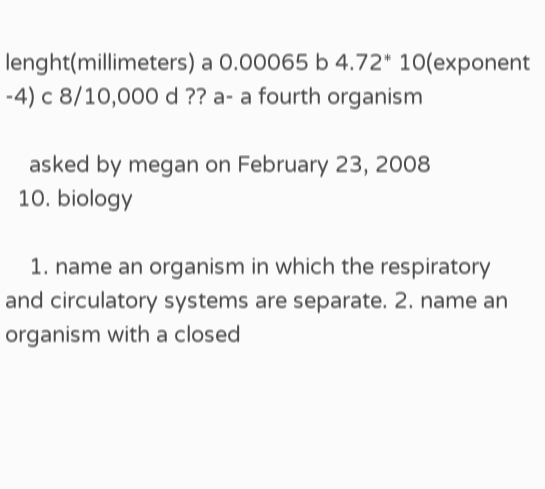lenght(millimeters) a 0.00065 b 4.72* 10(exponent -4) c 8/10,000 d ?? a- a fourth organism

    asked by megan on February 23, 2008
  10. biology

    1. name an organism in which the respiratory and circulatory systems are separate. 2. name an organism with a closed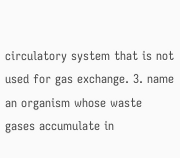circulatory system that is not used for gas exchange. 3. name an organism whose waste gases accumulate in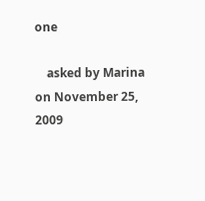one

    asked by Marina on November 25, 2009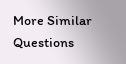More Similar Questions